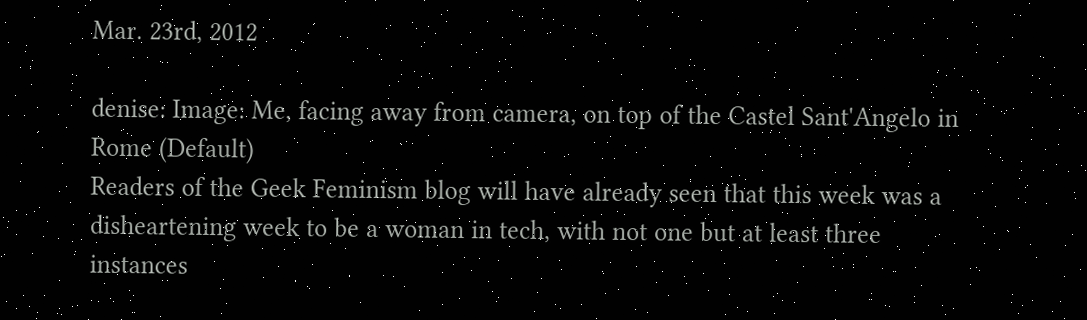Mar. 23rd, 2012

denise: Image: Me, facing away from camera, on top of the Castel Sant'Angelo in Rome (Default)
Readers of the Geek Feminism blog will have already seen that this week was a disheartening week to be a woman in tech, with not one but at least three instances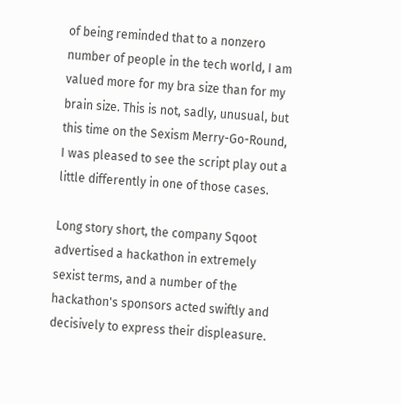of being reminded that to a nonzero number of people in the tech world, I am valued more for my bra size than for my brain size. This is not, sadly, unusual, but this time on the Sexism Merry-Go-Round, I was pleased to see the script play out a little differently in one of those cases.

Long story short, the company Sqoot advertised a hackathon in extremely sexist terms, and a number of the hackathon's sponsors acted swiftly and decisively to express their displeasure.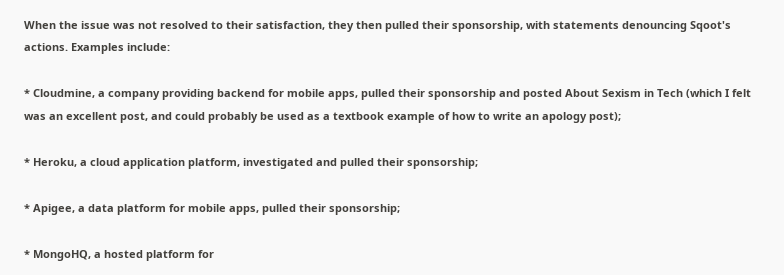When the issue was not resolved to their satisfaction, they then pulled their sponsorship, with statements denouncing Sqoot's actions. Examples include:

* Cloudmine, a company providing backend for mobile apps, pulled their sponsorship and posted About Sexism in Tech (which I felt was an excellent post, and could probably be used as a textbook example of how to write an apology post);

* Heroku, a cloud application platform, investigated and pulled their sponsorship;

* Apigee, a data platform for mobile apps, pulled their sponsorship;

* MongoHQ, a hosted platform for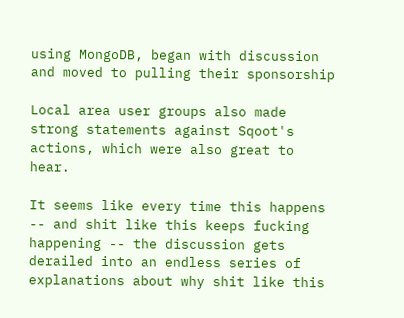using MongoDB, began with discussion and moved to pulling their sponsorship

Local area user groups also made strong statements against Sqoot's actions, which were also great to hear.

It seems like every time this happens -- and shit like this keeps fucking happening -- the discussion gets derailed into an endless series of explanations about why shit like this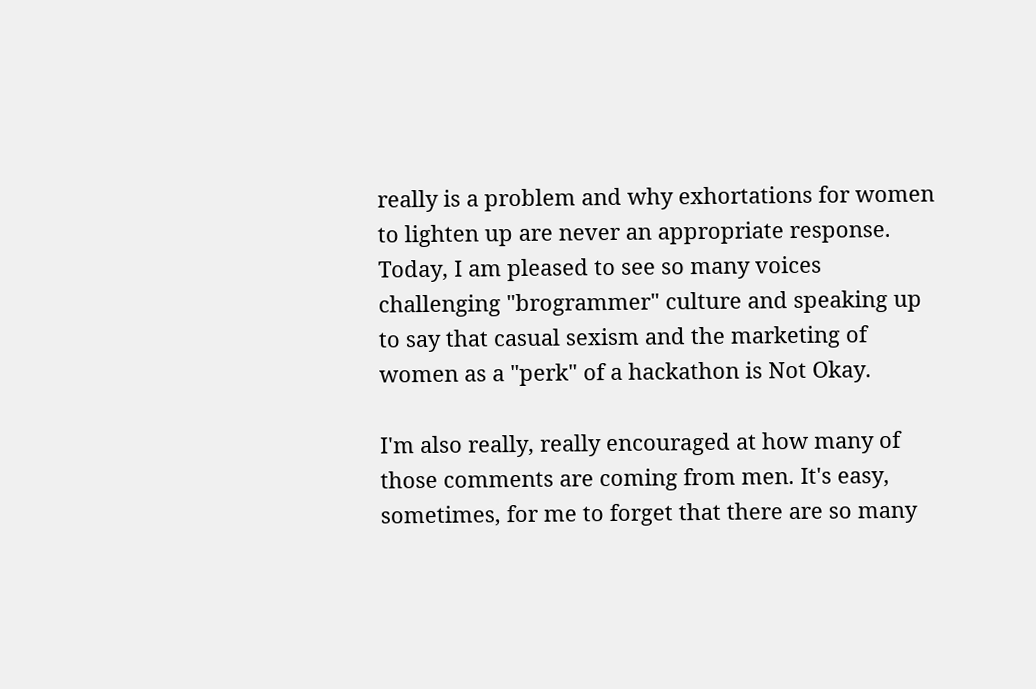really is a problem and why exhortations for women to lighten up are never an appropriate response. Today, I am pleased to see so many voices challenging "brogrammer" culture and speaking up to say that casual sexism and the marketing of women as a "perk" of a hackathon is Not Okay.

I'm also really, really encouraged at how many of those comments are coming from men. It's easy, sometimes, for me to forget that there are so many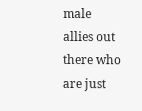male allies out there who are just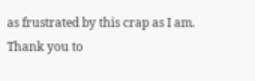as frustrated by this crap as I am. Thank you to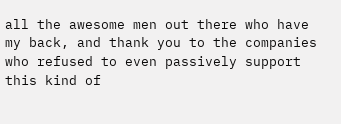all the awesome men out there who have my back, and thank you to the companies who refused to even passively support this kind of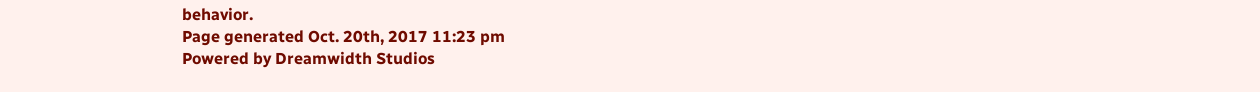behavior.
Page generated Oct. 20th, 2017 11:23 pm
Powered by Dreamwidth Studios